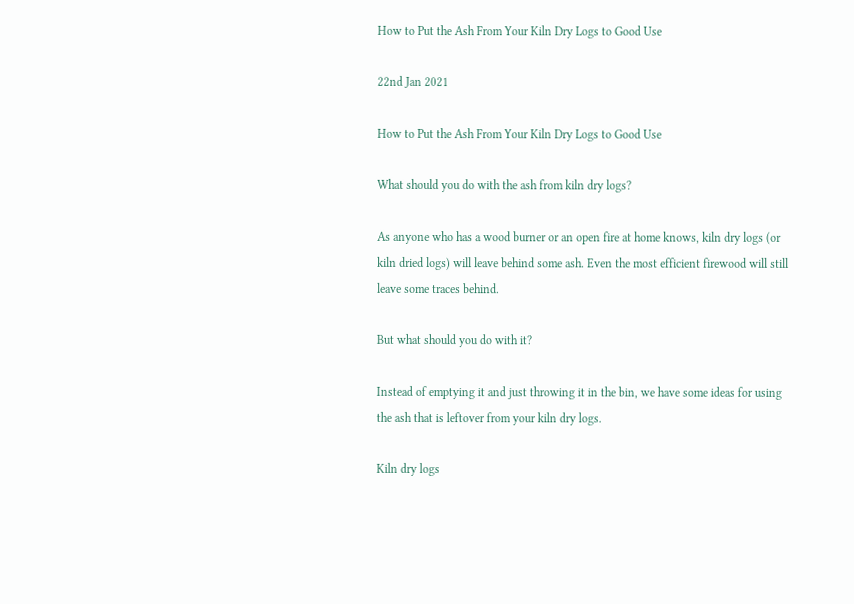How to Put the Ash From Your Kiln Dry Logs to Good Use

22nd Jan 2021

How to Put the Ash From Your Kiln Dry Logs to Good Use

What should you do with the ash from kiln dry logs?

As anyone who has a wood burner or an open fire at home knows, kiln dry logs (or kiln dried logs) will leave behind some ash. Even the most efficient firewood will still leave some traces behind.

But what should you do with it?

Instead of emptying it and just throwing it in the bin, we have some ideas for using the ash that is leftover from your kiln dry logs.

Kiln dry logs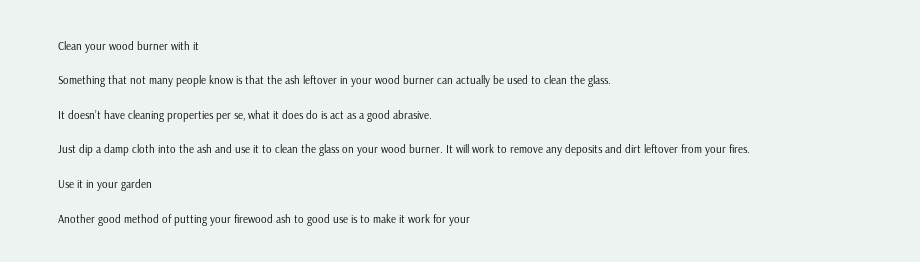Clean your wood burner with it

Something that not many people know is that the ash leftover in your wood burner can actually be used to clean the glass.

It doesn’t have cleaning properties per se, what it does do is act as a good abrasive.

Just dip a damp cloth into the ash and use it to clean the glass on your wood burner. It will work to remove any deposits and dirt leftover from your fires.

Use it in your garden

Another good method of putting your firewood ash to good use is to make it work for your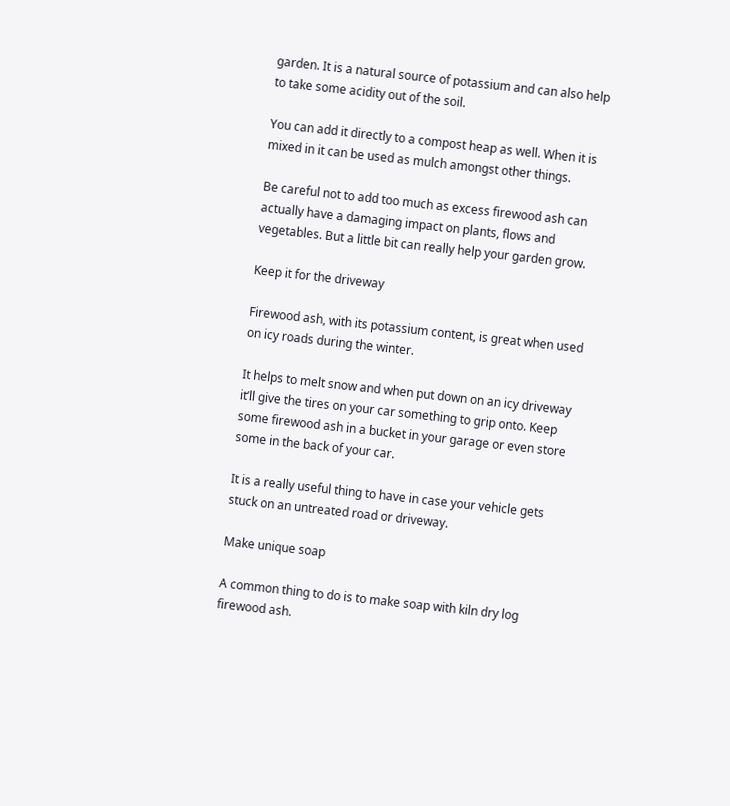garden. It is a natural source of potassium and can also help to take some acidity out of the soil.

You can add it directly to a compost heap as well. When it is mixed in it can be used as mulch amongst other things.

Be careful not to add too much as excess firewood ash can actually have a damaging impact on plants, flows and vegetables. But a little bit can really help your garden grow.

Keep it for the driveway

Firewood ash, with its potassium content, is great when used on icy roads during the winter.

It helps to melt snow and when put down on an icy driveway it’ll give the tires on your car something to grip onto. Keep some firewood ash in a bucket in your garage or even store some in the back of your car.

It is a really useful thing to have in case your vehicle gets stuck on an untreated road or driveway.

Make unique soap

A common thing to do is to make soap with kiln dry log firewood ash.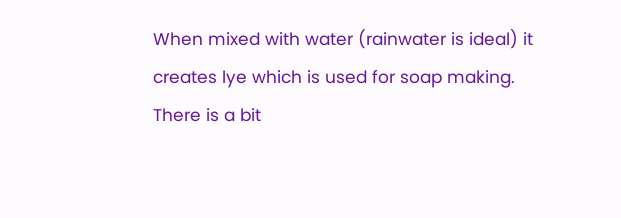When mixed with water (rainwater is ideal) it creates lye which is used for soap making. There is a bit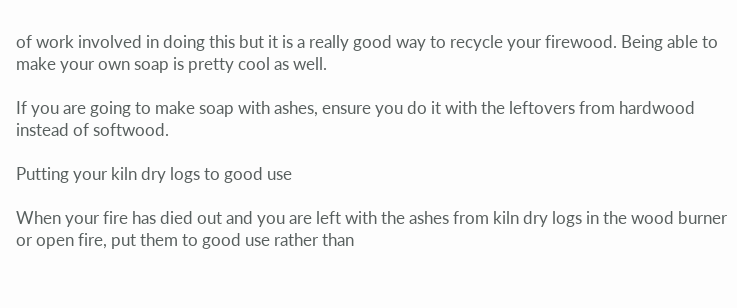of work involved in doing this but it is a really good way to recycle your firewood. Being able to make your own soap is pretty cool as well.

If you are going to make soap with ashes, ensure you do it with the leftovers from hardwood instead of softwood.

Putting your kiln dry logs to good use

When your fire has died out and you are left with the ashes from kiln dry logs in the wood burner or open fire, put them to good use rather than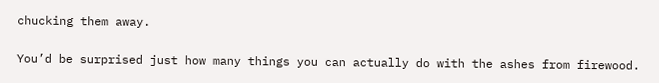chucking them away.

You’d be surprised just how many things you can actually do with the ashes from firewood.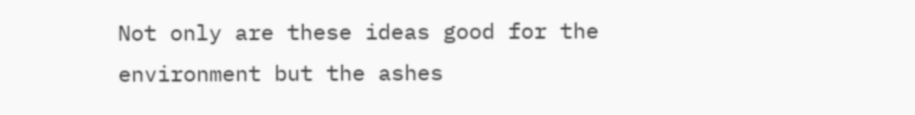Not only are these ideas good for the environment but the ashes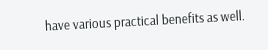have various practical benefits as well.